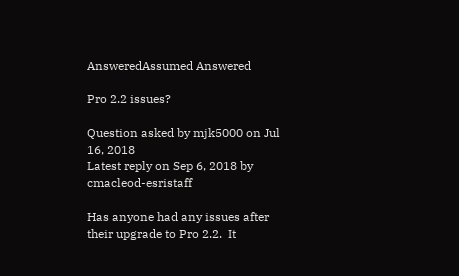AnsweredAssumed Answered

Pro 2.2 issues?

Question asked by mjk5000 on Jul 16, 2018
Latest reply on Sep 6, 2018 by cmacleod-esristaff

Has anyone had any issues after their upgrade to Pro 2.2.  It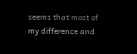seems that most of my difference and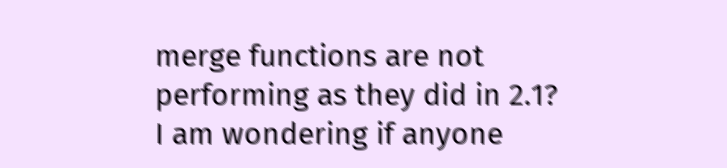merge functions are not performing as they did in 2.1?  I am wondering if anyone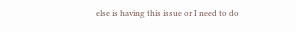else is having this issue or I need to do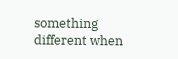something different when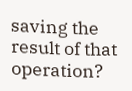saving the result of that operation?